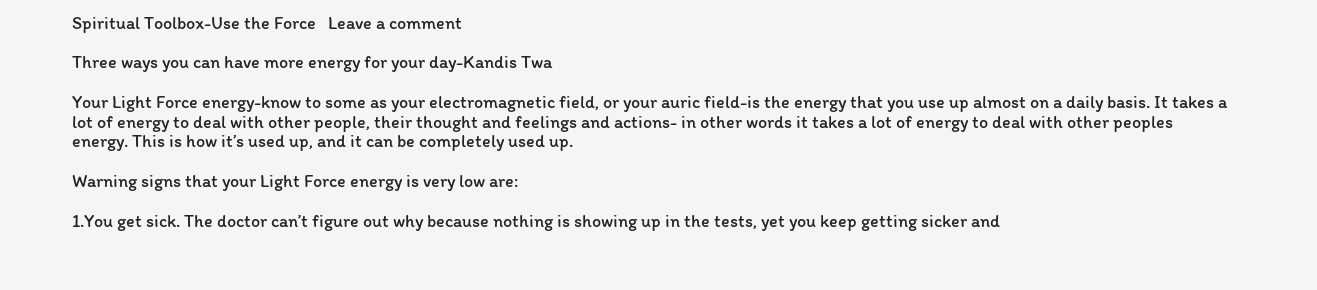Spiritual Toolbox-Use the Force   Leave a comment

Three ways you can have more energy for your day-Kandis Twa

Your Light Force energy-know to some as your electromagnetic field, or your auric field-is the energy that you use up almost on a daily basis. It takes a lot of energy to deal with other people, their thought and feelings and actions- in other words it takes a lot of energy to deal with other peoples energy. This is how it’s used up, and it can be completely used up.

Warning signs that your Light Force energy is very low are:

1.You get sick. The doctor canʼt figure out why because nothing is showing up in the tests, yet you keep getting sicker and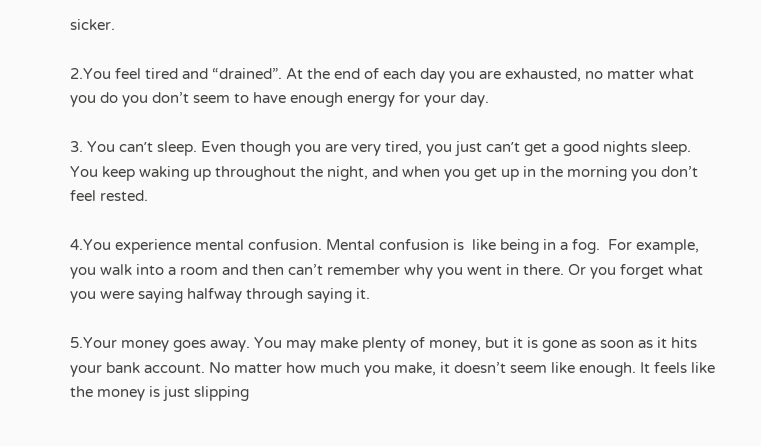sicker.

2.You feel tired and “drained”. At the end of each day you are exhausted, no matter what you do you don’t seem to have enough energy for your day.

3. You canʼt sleep. Even though you are very tired, you just canʼt get a good nights sleep. You keep waking up throughout the night, and when you get up in the morning you don’t feel rested.

4.You experience mental confusion. Mental confusion is  like being in a fog.  For example, you walk into a room and then can’t remember why you went in there. Or you forget what you were saying halfway through saying it.

5.Your money goes away. You may make plenty of money, but it is gone as soon as it hits your bank account. No matter how much you make, it doesn’t seem like enough. It feels like the money is just slipping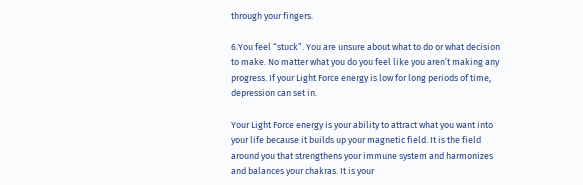through your fingers.

6.You feel “stuck”. You are unsure about what to do or what decision to make. No matter what you do you feel like you aren’t making any progress. If your Light Force energy is low for long periods of time, depression can set in.

Your Light Force energy is your ability to attract what you want into your life because it builds up your magnetic field. It is the field around you that strengthens your immune system and harmonizes and balances your chakras. It is your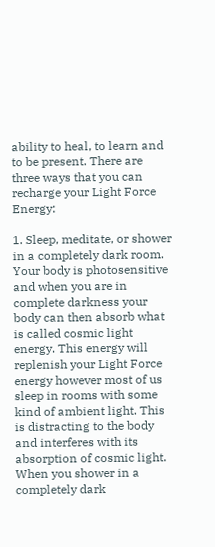ability to heal, to learn and to be present. There are three ways that you can recharge your Light Force Energy:

1. Sleep, meditate, or shower in a completely dark room. Your body is photosensitive and when you are in complete darkness your body can then absorb what is called cosmic light energy. This energy will replenish your Light Force energy however most of us sleep in rooms with some kind of ambient light. This is distracting to the body and interferes with its absorption of cosmic light. When you shower in a completely dark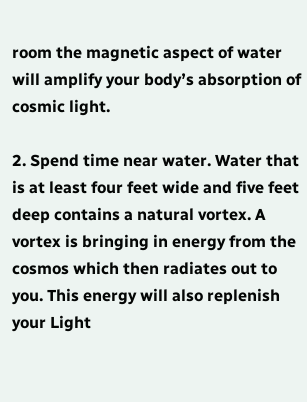room the magnetic aspect of water will amplify your bodyʼs absorption of cosmic light.

2. Spend time near water. Water that is at least four feet wide and five feet deep contains a natural vortex. A vortex is bringing in energy from the cosmos which then radiates out to you. This energy will also replenish your Light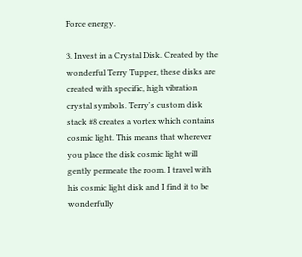Force energy.

3. Invest in a Crystal Disk. Created by the wonderful Terry Tupper, these disks are created with specific, high vibration crystal symbols. Terryʼs custom disk stack #8 creates a vortex which contains cosmic light. This means that wherever you place the disk cosmic light will gently permeate the room. I travel with his cosmic light disk and I find it to be wonderfully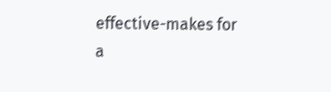effective-makes for a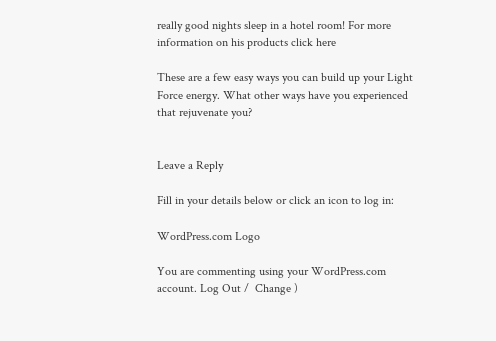really good nights sleep in a hotel room! For more information on his products click here

These are a few easy ways you can build up your Light Force energy. What other ways have you experienced that rejuvenate you?


Leave a Reply

Fill in your details below or click an icon to log in:

WordPress.com Logo

You are commenting using your WordPress.com account. Log Out /  Change )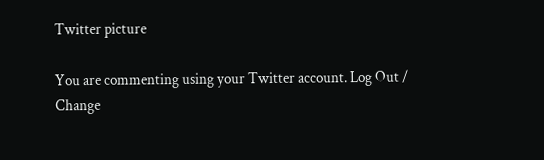Twitter picture

You are commenting using your Twitter account. Log Out /  Change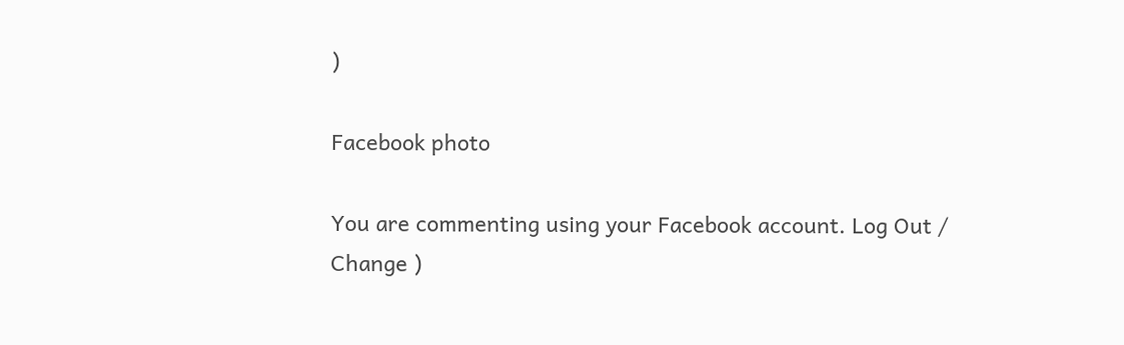)

Facebook photo

You are commenting using your Facebook account. Log Out /  Change )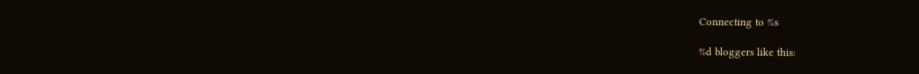Connecting to %s

%d bloggers like this: